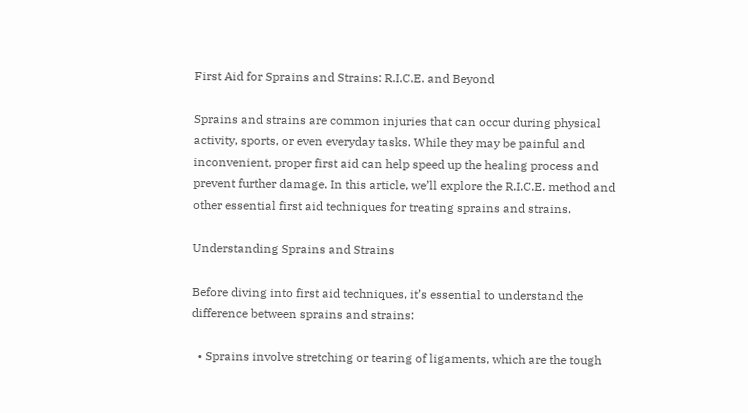First Aid for Sprains and Strains: R.I.C.E. and Beyond

Sprains and strains are common injuries that can occur during physical activity, sports, or even everyday tasks. While they may be painful and inconvenient, proper first aid can help speed up the healing process and prevent further damage. In this article, we’ll explore the R.I.C.E. method and other essential first aid techniques for treating sprains and strains.

Understanding Sprains and Strains

Before diving into first aid techniques, it’s essential to understand the difference between sprains and strains:

  • Sprains involve stretching or tearing of ligaments, which are the tough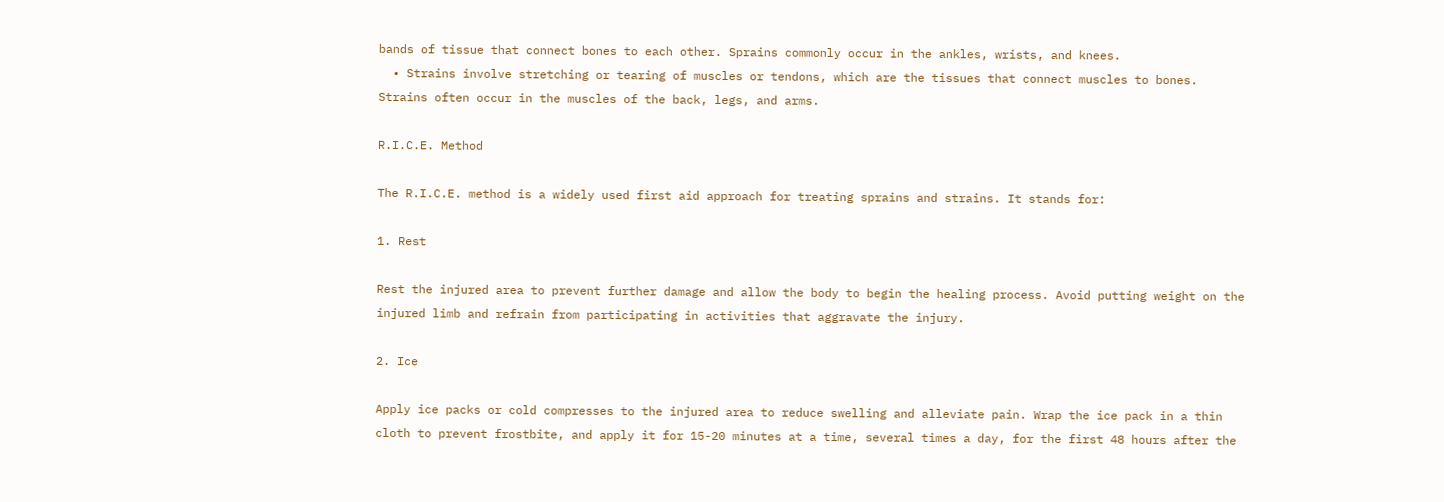bands of tissue that connect bones to each other. Sprains commonly occur in the ankles, wrists, and knees.
  • Strains involve stretching or tearing of muscles or tendons, which are the tissues that connect muscles to bones. Strains often occur in the muscles of the back, legs, and arms.

R.I.C.E. Method

The R.I.C.E. method is a widely used first aid approach for treating sprains and strains. It stands for:

1. Rest

Rest the injured area to prevent further damage and allow the body to begin the healing process. Avoid putting weight on the injured limb and refrain from participating in activities that aggravate the injury.

2. Ice

Apply ice packs or cold compresses to the injured area to reduce swelling and alleviate pain. Wrap the ice pack in a thin cloth to prevent frostbite, and apply it for 15-20 minutes at a time, several times a day, for the first 48 hours after the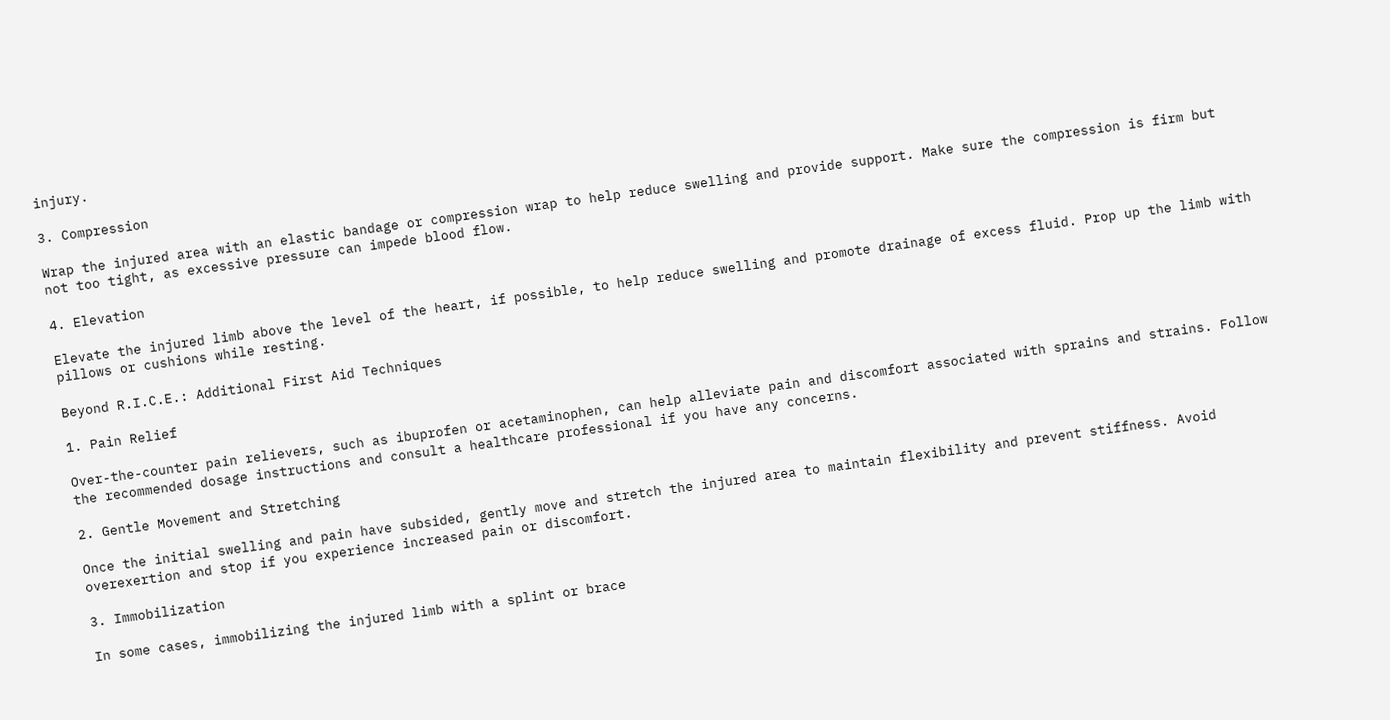injury.

3. Compression

Wrap the injured area with an elastic bandage or compression wrap to help reduce swelling and provide support. Make sure the compression is firm but not too tight, as excessive pressure can impede blood flow.

4. Elevation

Elevate the injured limb above the level of the heart, if possible, to help reduce swelling and promote drainage of excess fluid. Prop up the limb with pillows or cushions while resting.

Beyond R.I.C.E.: Additional First Aid Techniques

1. Pain Relief

Over-the-counter pain relievers, such as ibuprofen or acetaminophen, can help alleviate pain and discomfort associated with sprains and strains. Follow the recommended dosage instructions and consult a healthcare professional if you have any concerns.

2. Gentle Movement and Stretching

Once the initial swelling and pain have subsided, gently move and stretch the injured area to maintain flexibility and prevent stiffness. Avoid overexertion and stop if you experience increased pain or discomfort.

3. Immobilization

In some cases, immobilizing the injured limb with a splint or brace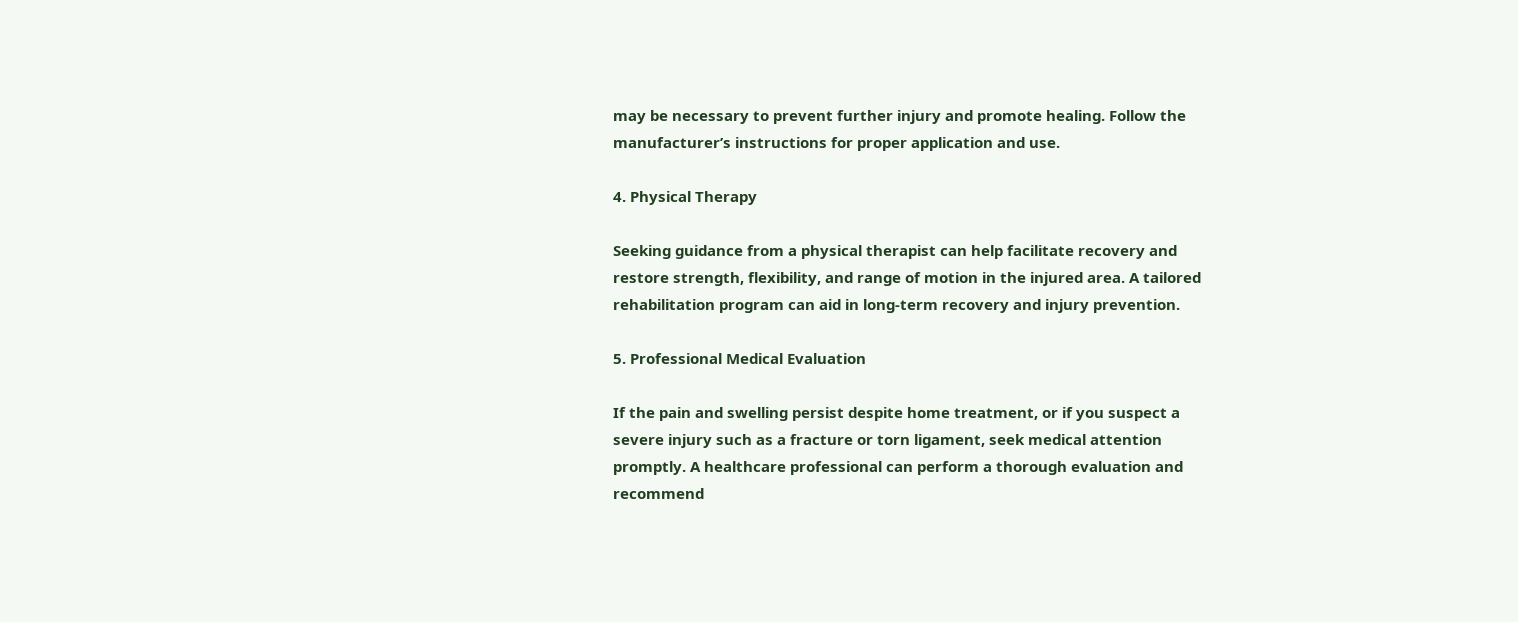may be necessary to prevent further injury and promote healing. Follow the manufacturer’s instructions for proper application and use.

4. Physical Therapy

Seeking guidance from a physical therapist can help facilitate recovery and restore strength, flexibility, and range of motion in the injured area. A tailored rehabilitation program can aid in long-term recovery and injury prevention.

5. Professional Medical Evaluation

If the pain and swelling persist despite home treatment, or if you suspect a severe injury such as a fracture or torn ligament, seek medical attention promptly. A healthcare professional can perform a thorough evaluation and recommend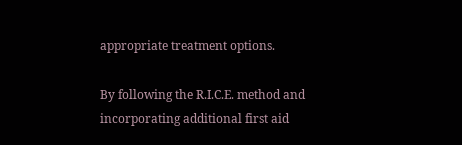appropriate treatment options.

By following the R.I.C.E. method and incorporating additional first aid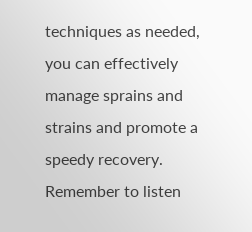techniques as needed, you can effectively manage sprains and strains and promote a speedy recovery. Remember to listen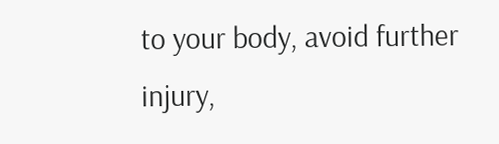to your body, avoid further injury,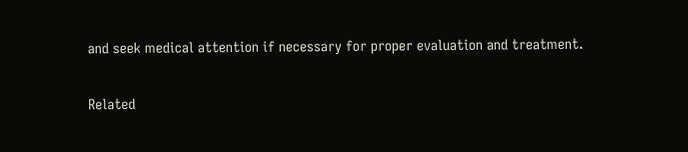and seek medical attention if necessary for proper evaluation and treatment.

Related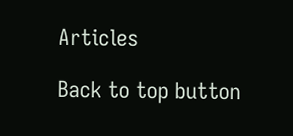Articles

Back to top button